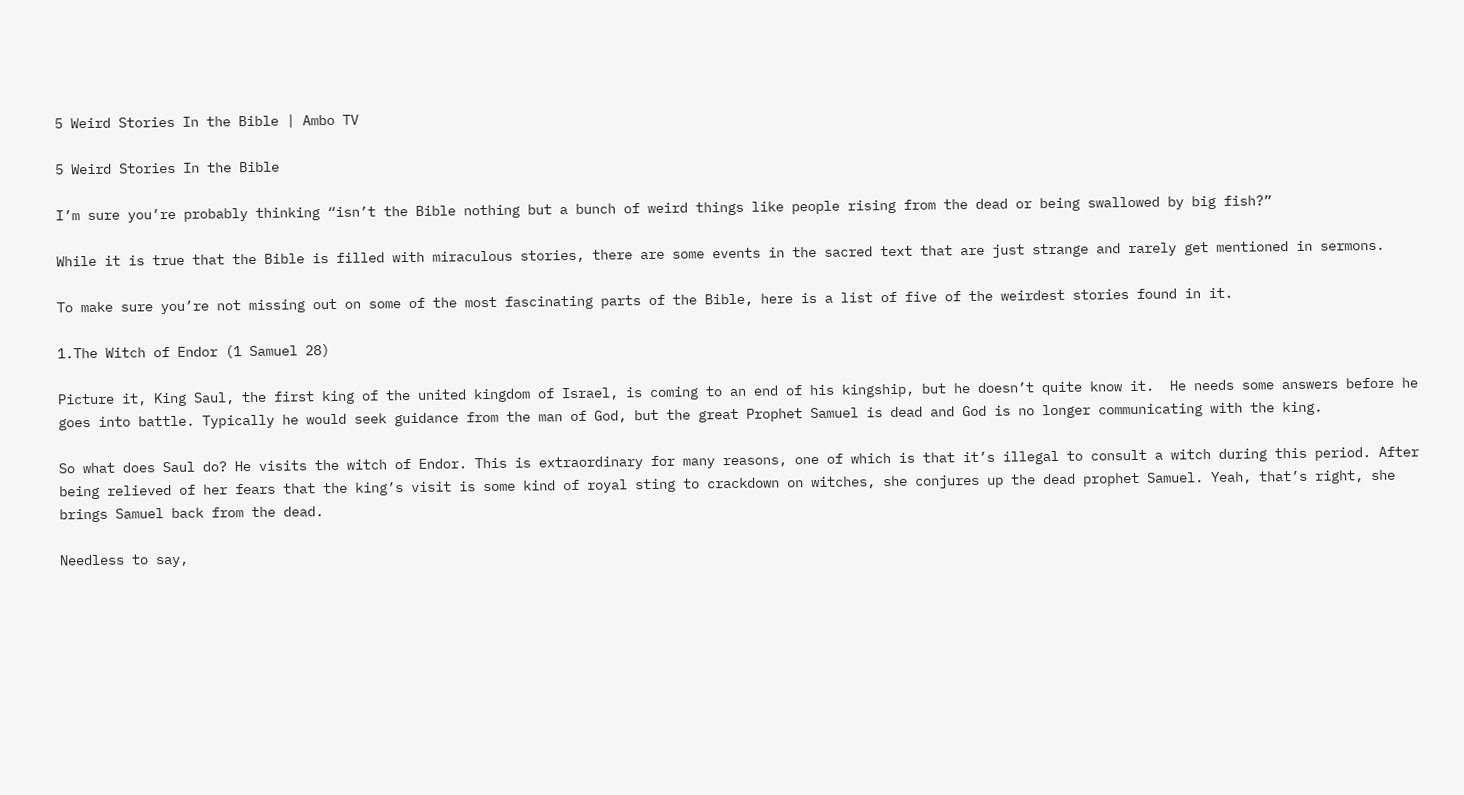5 Weird Stories In the Bible | Ambo TV

5 Weird Stories In the Bible

I’m sure you’re probably thinking “isn’t the Bible nothing but a bunch of weird things like people rising from the dead or being swallowed by big fish?”

While it is true that the Bible is filled with miraculous stories, there are some events in the sacred text that are just strange and rarely get mentioned in sermons.

To make sure you’re not missing out on some of the most fascinating parts of the Bible, here is a list of five of the weirdest stories found in it.

1.The Witch of Endor (1 Samuel 28)

Picture it, King Saul, the first king of the united kingdom of Israel, is coming to an end of his kingship, but he doesn’t quite know it.  He needs some answers before he goes into battle. Typically he would seek guidance from the man of God, but the great Prophet Samuel is dead and God is no longer communicating with the king.

So what does Saul do? He visits the witch of Endor. This is extraordinary for many reasons, one of which is that it’s illegal to consult a witch during this period. After being relieved of her fears that the king’s visit is some kind of royal sting to crackdown on witches, she conjures up the dead prophet Samuel. Yeah, that’s right, she brings Samuel back from the dead.

Needless to say,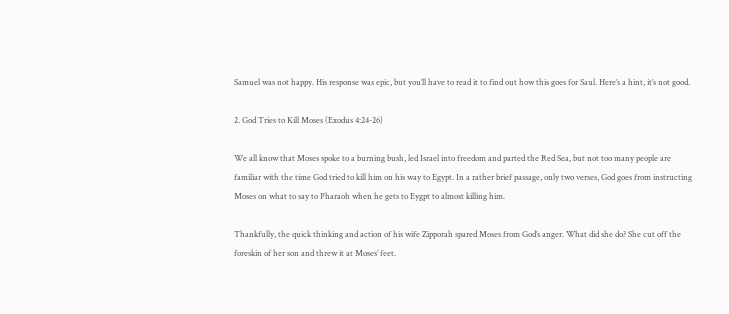Samuel was not happy. His response was epic, but you’ll have to read it to find out how this goes for Saul. Here’s a hint, it’s not good.

2. God Tries to Kill Moses (Exodus 4:24-26)

We all know that Moses spoke to a burning bush, led Israel into freedom and parted the Red Sea, but not too many people are familiar with the time God tried to kill him on his way to Egypt. In a rather brief passage, only two verses, God goes from instructing Moses on what to say to Pharaoh when he gets to Eygpt to almost killing him.

Thankfully, the quick thinking and action of his wife Zipporah spared Moses from God’s anger. What did she do? She cut off the foreskin of her son and threw it at Moses’ feet.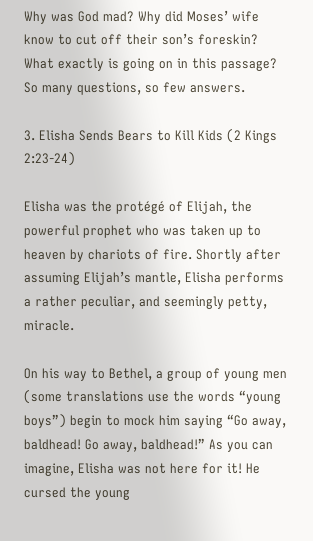Why was God mad? Why did Moses’ wife know to cut off their son’s foreskin? What exactly is going on in this passage? So many questions, so few answers.

3. Elisha Sends Bears to Kill Kids (2 Kings 2:23-24)

Elisha was the protégé of Elijah, the powerful prophet who was taken up to heaven by chariots of fire. Shortly after assuming Elijah’s mantle, Elisha performs a rather peculiar, and seemingly petty, miracle.

On his way to Bethel, a group of young men (some translations use the words “young boys”) begin to mock him saying “Go away, baldhead! Go away, baldhead!” As you can imagine, Elisha was not here for it! He cursed the young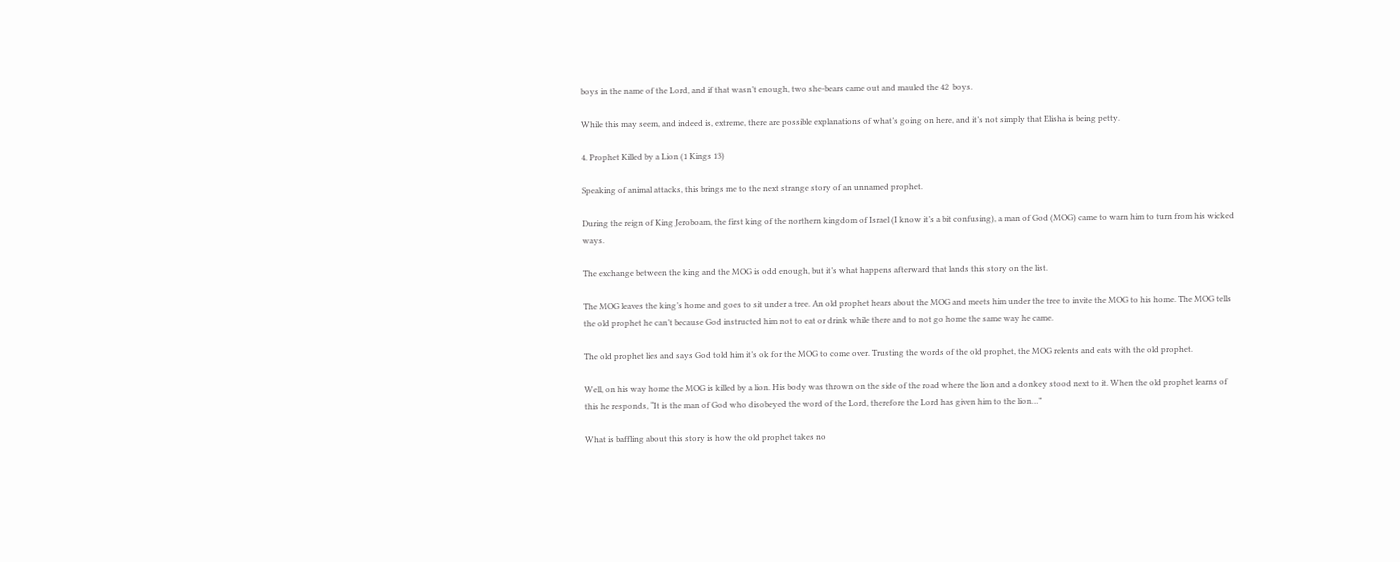boys in the name of the Lord, and if that wasn’t enough, two she-bears came out and mauled the 42  boys.

While this may seem, and indeed is, extreme, there are possible explanations of what’s going on here, and it’s not simply that Elisha is being petty.

4. Prophet Killed by a Lion (1 Kings 13)

Speaking of animal attacks, this brings me to the next strange story of an unnamed prophet.

During the reign of King Jeroboam, the first king of the northern kingdom of Israel (I know it’s a bit confusing), a man of God (MOG) came to warn him to turn from his wicked ways.

The exchange between the king and the MOG is odd enough, but it’s what happens afterward that lands this story on the list.

The MOG leaves the king’s home and goes to sit under a tree. An old prophet hears about the MOG and meets him under the tree to invite the MOG to his home. The MOG tells the old prophet he can’t because God instructed him not to eat or drink while there and to not go home the same way he came.

The old prophet lies and says God told him it’s ok for the MOG to come over. Trusting the words of the old prophet, the MOG relents and eats with the old prophet.

Well, on his way home the MOG is killed by a lion. His body was thrown on the side of the road where the lion and a donkey stood next to it. When the old prophet learns of this he responds, “It is the man of God who disobeyed the word of the Lord, therefore the Lord has given him to the lion…”

What is baffling about this story is how the old prophet takes no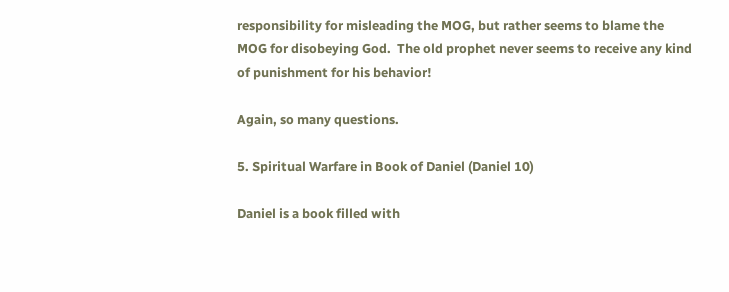responsibility for misleading the MOG, but rather seems to blame the MOG for disobeying God.  The old prophet never seems to receive any kind of punishment for his behavior!

Again, so many questions.

5. Spiritual Warfare in Book of Daniel (Daniel 10)

Daniel is a book filled with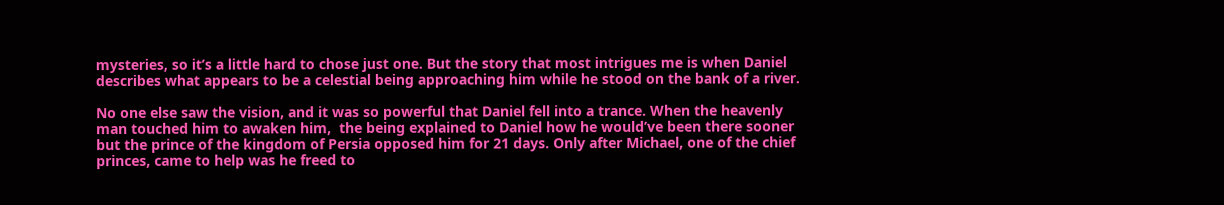mysteries, so it’s a little hard to chose just one. But the story that most intrigues me is when Daniel describes what appears to be a celestial being approaching him while he stood on the bank of a river.

No one else saw the vision, and it was so powerful that Daniel fell into a trance. When the heavenly man touched him to awaken him,  the being explained to Daniel how he would’ve been there sooner but the prince of the kingdom of Persia opposed him for 21 days. Only after Michael, one of the chief princes, came to help was he freed to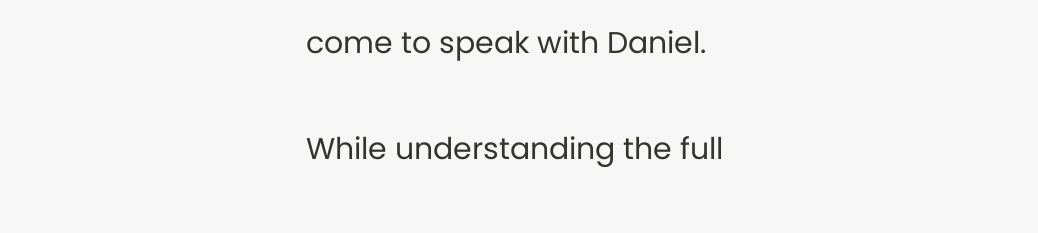come to speak with Daniel.

While understanding the full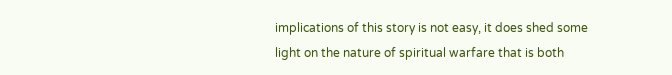implications of this story is not easy, it does shed some light on the nature of spiritual warfare that is both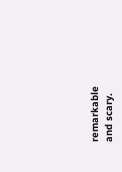remarkable and scary.